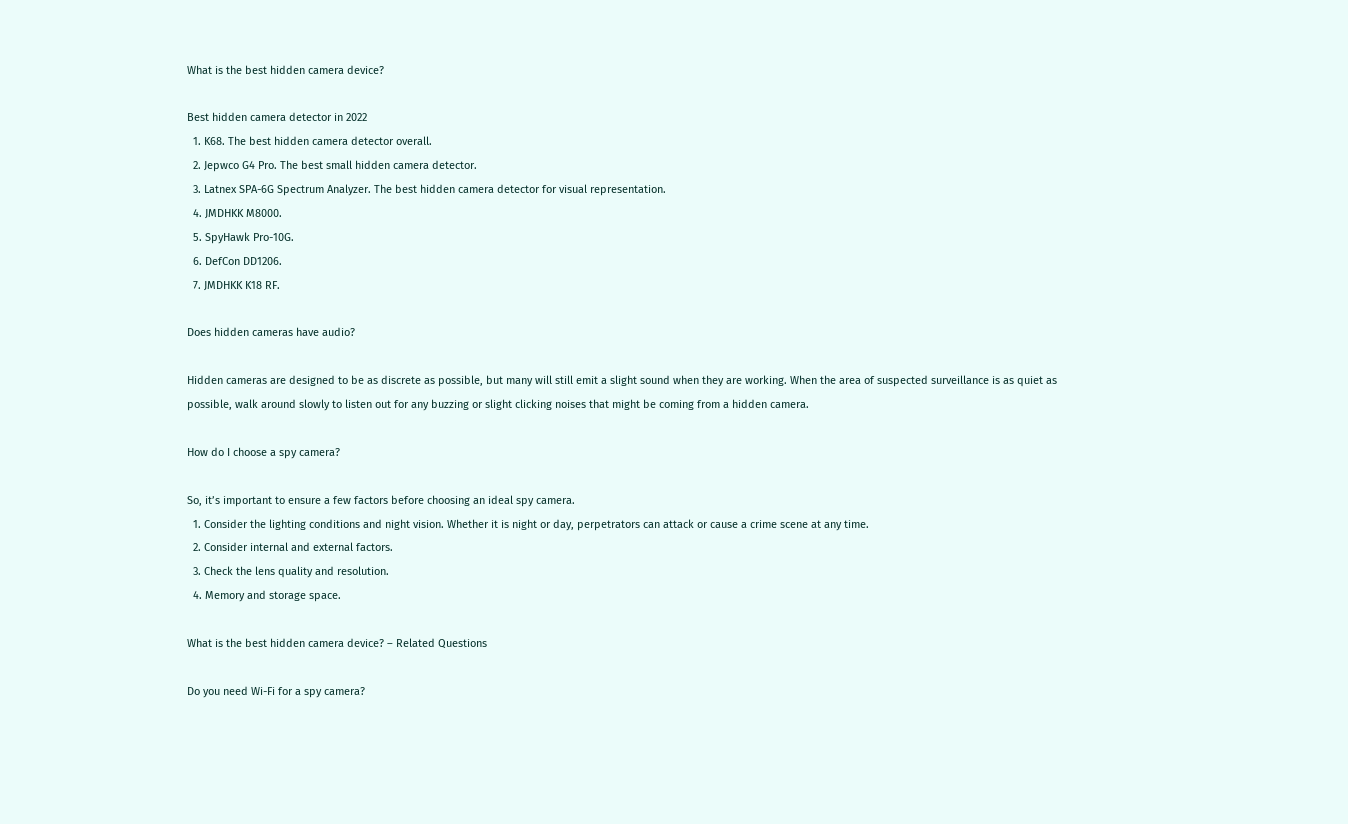What is the best hidden camera device?

Best hidden camera detector in 2022
  1. K68. The best hidden camera detector overall.
  2. Jepwco G4 Pro. The best small hidden camera detector.
  3. Latnex SPA-6G Spectrum Analyzer. The best hidden camera detector for visual representation.
  4. JMDHKK M8000.
  5. SpyHawk Pro-10G.
  6. DefCon DD1206.
  7. JMDHKK K18 RF.

Does hidden cameras have audio?

Hidden cameras are designed to be as discrete as possible, but many will still emit a slight sound when they are working. When the area of suspected surveillance is as quiet as possible, walk around slowly to listen out for any buzzing or slight clicking noises that might be coming from a hidden camera.

How do I choose a spy camera?

So, it’s important to ensure a few factors before choosing an ideal spy camera.
  1. Consider the lighting conditions and night vision. Whether it is night or day, perpetrators can attack or cause a crime scene at any time.
  2. Consider internal and external factors.
  3. Check the lens quality and resolution.
  4. Memory and storage space.

What is the best hidden camera device? – Related Questions

Do you need Wi-Fi for a spy camera?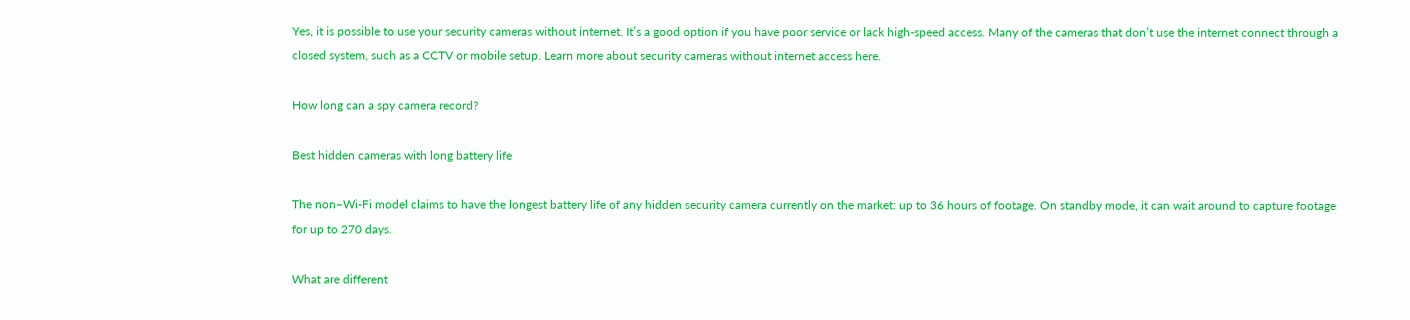Yes, it is possible to use your security cameras without internet. It’s a good option if you have poor service or lack high-speed access. Many of the cameras that don’t use the internet connect through a closed system, such as a CCTV or mobile setup. Learn more about security cameras without internet access here.

How long can a spy camera record?

Best hidden cameras with long battery life

The non–Wi-Fi model claims to have the longest battery life of any hidden security camera currently on the market: up to 36 hours of footage. On standby mode, it can wait around to capture footage for up to 270 days.

What are different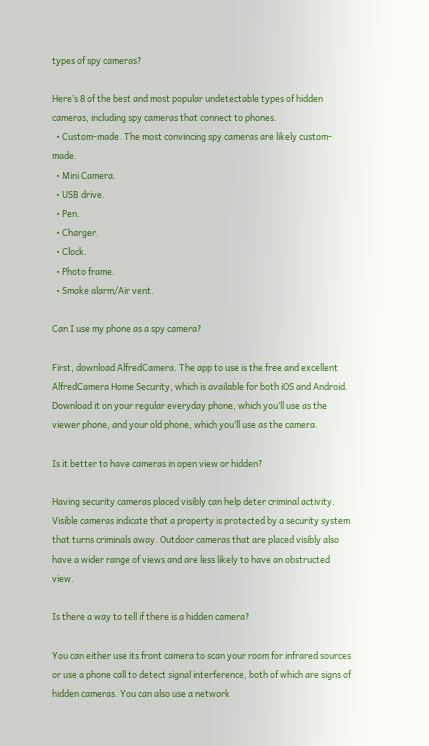types of spy cameras?

Here’s 8 of the best and most popular undetectable types of hidden cameras, including spy cameras that connect to phones.
  • Custom-made. The most convincing spy cameras are likely custom-made.
  • Mini Camera.
  • USB drive.
  • Pen.
  • Charger.
  • Clock.
  • Photo frame.
  • Smoke alarm/Air vent.

Can I use my phone as a spy camera?

First, download AlfredCamera. The app to use is the free and excellent AlfredCamera Home Security, which is available for both iOS and Android. Download it on your regular everyday phone, which you’ll use as the viewer phone, and your old phone, which you’ll use as the camera.

Is it better to have cameras in open view or hidden?

Having security cameras placed visibly can help deter criminal activity. Visible cameras indicate that a property is protected by a security system that turns criminals away. Outdoor cameras that are placed visibly also have a wider range of views and are less likely to have an obstructed view.

Is there a way to tell if there is a hidden camera?

You can either use its front camera to scan your room for infrared sources or use a phone call to detect signal interference, both of which are signs of hidden cameras. You can also use a network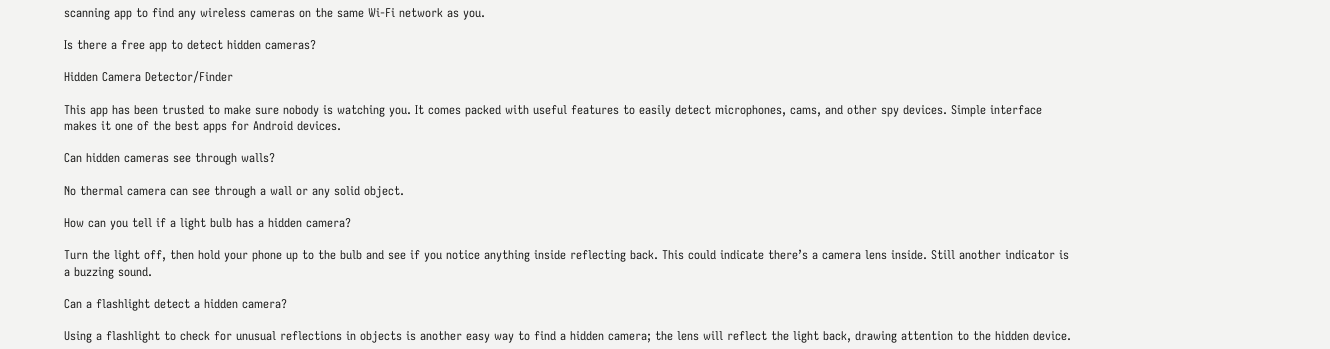scanning app to find any wireless cameras on the same Wi-Fi network as you.

Is there a free app to detect hidden cameras?

Hidden Camera Detector/Finder

This app has been trusted to make sure nobody is watching you. It comes packed with useful features to easily detect microphones, cams, and other spy devices. Simple interface makes it one of the best apps for Android devices.

Can hidden cameras see through walls?

No thermal camera can see through a wall or any solid object.

How can you tell if a light bulb has a hidden camera?

Turn the light off, then hold your phone up to the bulb and see if you notice anything inside reflecting back. This could indicate there’s a camera lens inside. Still another indicator is a buzzing sound.

Can a flashlight detect a hidden camera?

Using a flashlight to check for unusual reflections in objects is another easy way to find a hidden camera; the lens will reflect the light back, drawing attention to the hidden device.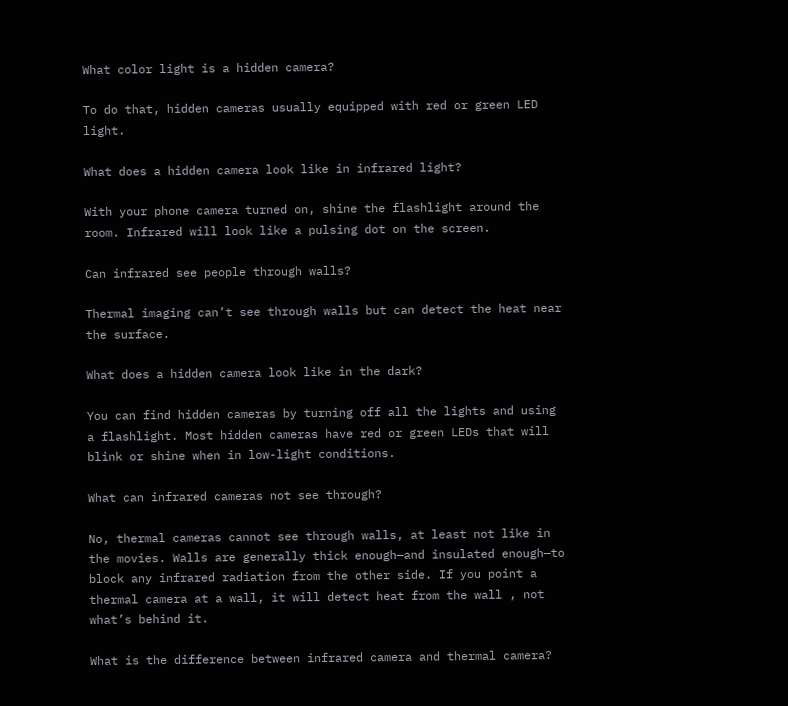What color light is a hidden camera?

To do that, hidden cameras usually equipped with red or green LED light.

What does a hidden camera look like in infrared light?

With your phone camera turned on, shine the flashlight around the room. Infrared will look like a pulsing dot on the screen.

Can infrared see people through walls?

Thermal imaging can’t see through walls but can detect the heat near the surface.

What does a hidden camera look like in the dark?

You can find hidden cameras by turning off all the lights and using a flashlight. Most hidden cameras have red or green LEDs that will blink or shine when in low-light conditions.

What can infrared cameras not see through?

No, thermal cameras cannot see through walls, at least not like in the movies. Walls are generally thick enough—and insulated enough—to block any infrared radiation from the other side. If you point a thermal camera at a wall, it will detect heat from the wall , not what’s behind it.

What is the difference between infrared camera and thermal camera?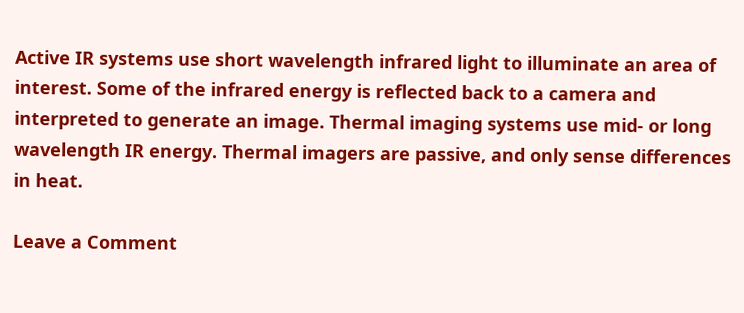Active IR systems use short wavelength infrared light to illuminate an area of interest. Some of the infrared energy is reflected back to a camera and interpreted to generate an image. Thermal imaging systems use mid- or long wavelength IR energy. Thermal imagers are passive, and only sense differences in heat.

Leave a Comment